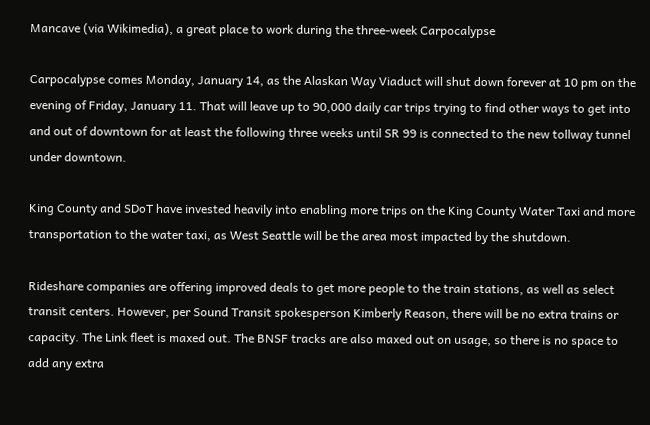Mancave (via Wikimedia), a great place to work during the three-week Carpocalypse

Carpocalypse comes Monday, January 14, as the Alaskan Way Viaduct will shut down forever at 10 pm on the evening of Friday, January 11. That will leave up to 90,000 daily car trips trying to find other ways to get into and out of downtown for at least the following three weeks until SR 99 is connected to the new tollway tunnel under downtown.

King County and SDoT have invested heavily into enabling more trips on the King County Water Taxi and more transportation to the water taxi, as West Seattle will be the area most impacted by the shutdown.

Rideshare companies are offering improved deals to get more people to the train stations, as well as select transit centers. However, per Sound Transit spokesperson Kimberly Reason, there will be no extra trains or capacity. The Link fleet is maxed out. The BNSF tracks are also maxed out on usage, so there is no space to add any extra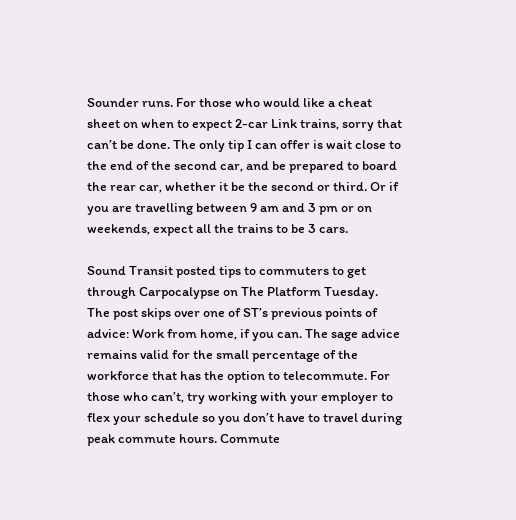Sounder runs. For those who would like a cheat sheet on when to expect 2-car Link trains, sorry that can’t be done. The only tip I can offer is wait close to the end of the second car, and be prepared to board the rear car, whether it be the second or third. Or if you are travelling between 9 am and 3 pm or on weekends, expect all the trains to be 3 cars.

Sound Transit posted tips to commuters to get through Carpocalypse on The Platform Tuesday. The post skips over one of ST’s previous points of advice: Work from home, if you can. The sage advice remains valid for the small percentage of the workforce that has the option to telecommute. For those who can’t, try working with your employer to flex your schedule so you don’t have to travel during peak commute hours. Commute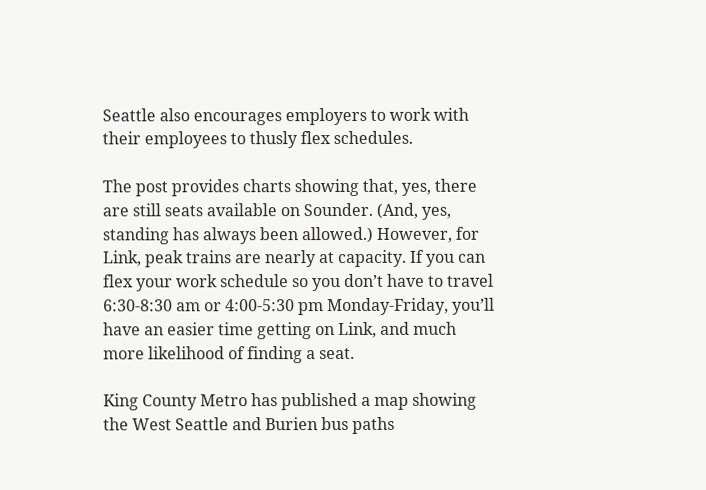Seattle also encourages employers to work with their employees to thusly flex schedules.

The post provides charts showing that, yes, there are still seats available on Sounder. (And, yes, standing has always been allowed.) However, for Link, peak trains are nearly at capacity. If you can flex your work schedule so you don’t have to travel 6:30-8:30 am or 4:00-5:30 pm Monday-Friday, you’ll have an easier time getting on Link, and much more likelihood of finding a seat.

King County Metro has published a map showing the West Seattle and Burien bus paths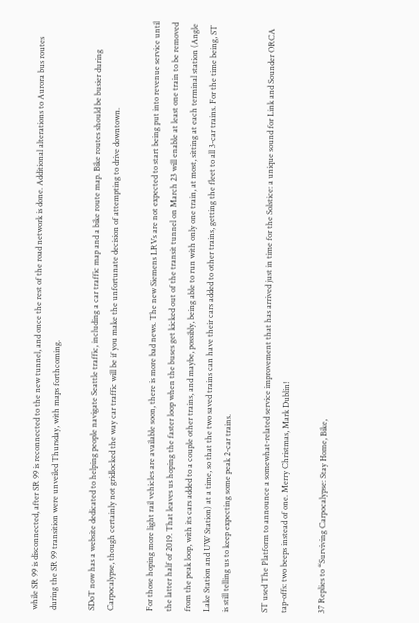while SR 99 is disconnected, after SR 99 is reconnected to the new tunnel, and once the rest of the road network is done. Additional alterations to Aurora bus routes during the SR 99 transition were unveiled Thursday, with maps forthcoming.

SDoT now has a website dedicated to helping people navigate Seattle traffic, including a car traffic map and a bike route map. Bike routes should be busier during Carpocalypse, though certainly not gridlocked the way car traffic will be if you make the unfortunate decision of attempting to drive downtown.

For those hoping more light rail vehicles are available soon, there is more bad news. The new Siemens LRVs are not expected to start being put into revenue service until the latter half of 2019. That leaves us hoping the faster loop when the buses get kicked out of the transit tunnel on March 23 will enable at least one train to be removed from the peak loop, with its cars added to a couple other trains, and maybe, possibly, being able to run with only one train, at most, sitting at each terminal station (Angle Lake Station and UW Station) at a time, so that the two saved trains can have their cars added to other trains, getting the fleet to all 3-car trains. For the time being, ST is still telling us to keep expecting some peak 2-car trains.

ST used The Platform to announce a somewhat-related service improvement that has arrived just in time for the Solstice: a unique sound for Link and Sounder ORCA tap-offs: two beeps instead of one. Merry Christmas, Mark Dublin!

37 Replies to “Surviving Carpocalypse: Stay Home, Bike,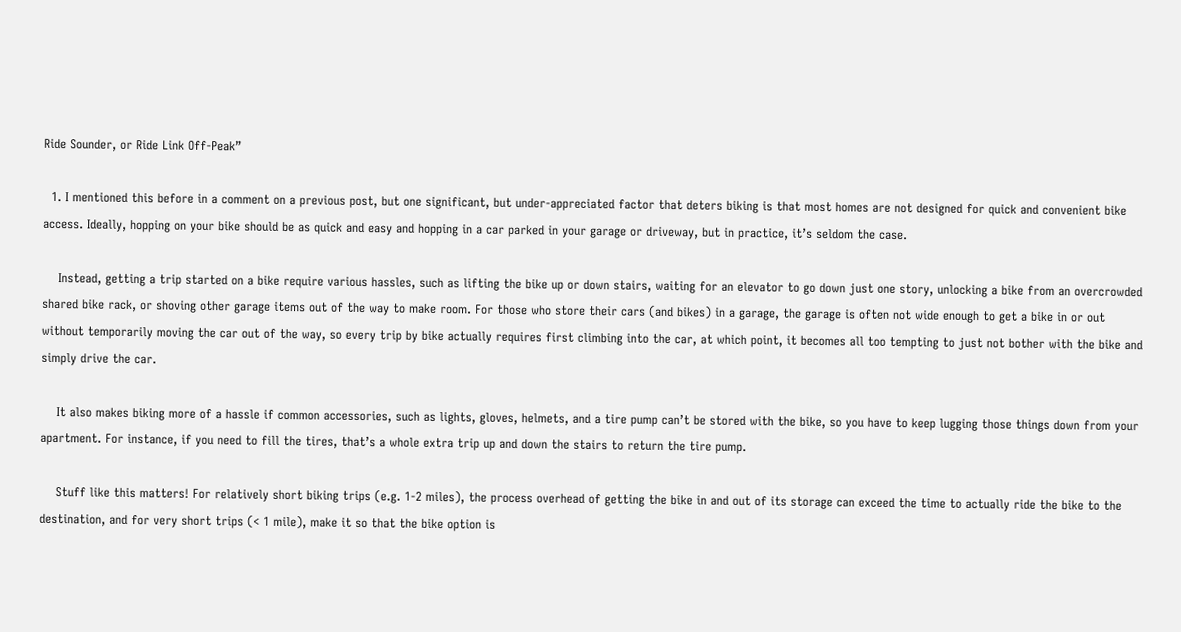Ride Sounder, or Ride Link Off-Peak”

  1. I mentioned this before in a comment on a previous post, but one significant, but under-appreciated factor that deters biking is that most homes are not designed for quick and convenient bike access. Ideally, hopping on your bike should be as quick and easy and hopping in a car parked in your garage or driveway, but in practice, it’s seldom the case.

    Instead, getting a trip started on a bike require various hassles, such as lifting the bike up or down stairs, waiting for an elevator to go down just one story, unlocking a bike from an overcrowded shared bike rack, or shoving other garage items out of the way to make room. For those who store their cars (and bikes) in a garage, the garage is often not wide enough to get a bike in or out without temporarily moving the car out of the way, so every trip by bike actually requires first climbing into the car, at which point, it becomes all too tempting to just not bother with the bike and simply drive the car.

    It also makes biking more of a hassle if common accessories, such as lights, gloves, helmets, and a tire pump can’t be stored with the bike, so you have to keep lugging those things down from your apartment. For instance, if you need to fill the tires, that’s a whole extra trip up and down the stairs to return the tire pump.

    Stuff like this matters! For relatively short biking trips (e.g. 1-2 miles), the process overhead of getting the bike in and out of its storage can exceed the time to actually ride the bike to the destination, and for very short trips (< 1 mile), make it so that the bike option is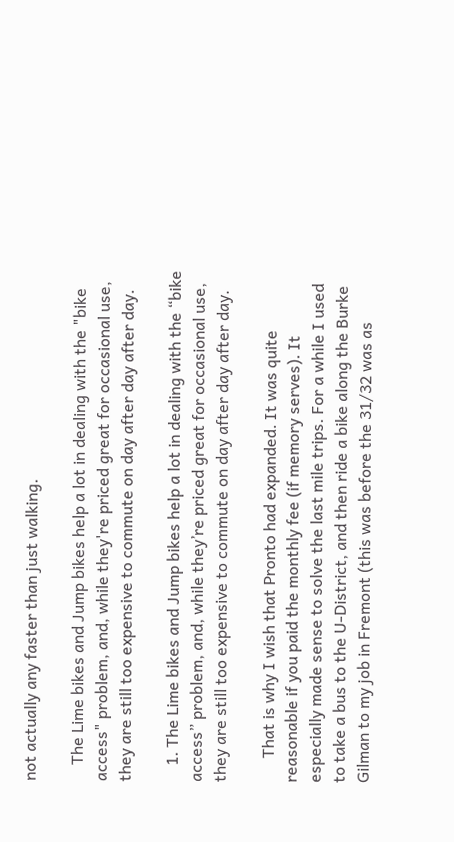not actually any faster than just walking.

    The Lime bikes and Jump bikes help a lot in dealing with the "bike access" problem, and, while they're priced great for occasional use, they are still too expensive to commute on day after day after day.

    1. The Lime bikes and Jump bikes help a lot in dealing with the “bike access” problem, and, while they’re priced great for occasional use, they are still too expensive to commute on day after day after day.

      That is why I wish that Pronto had expanded. It was quite reasonable if you paid the monthly fee (if memory serves). It especially made sense to solve the last mile trips. For a while I used to take a bus to the U-District, and then ride a bike along the Burke Gilman to my job in Fremont (this was before the 31/32 was as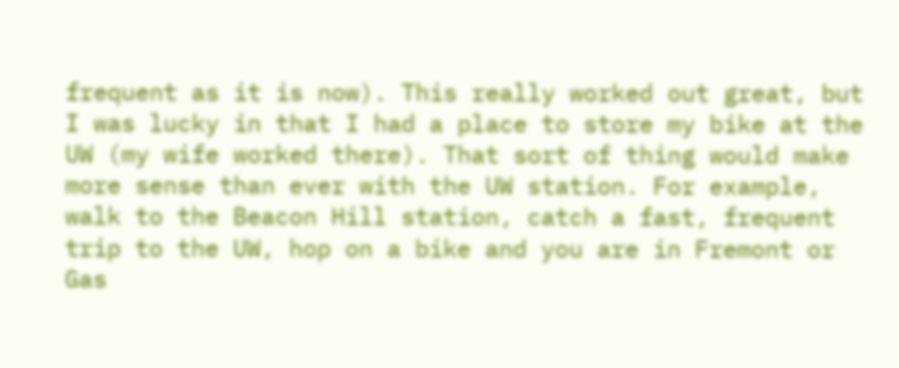frequent as it is now). This really worked out great, but I was lucky in that I had a place to store my bike at the UW (my wife worked there). That sort of thing would make more sense than ever with the UW station. For example, walk to the Beacon Hill station, catch a fast, frequent trip to the UW, hop on a bike and you are in Fremont or Gas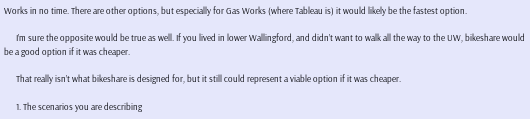Works in no time. There are other options, but especially for Gas Works (where Tableau is) it would likely be the fastest option.

      I’m sure the opposite would be true as well. If you lived in lower Wallingford, and didn’t want to walk all the way to the UW, bikeshare would be a good option if it was cheaper.

      That really isn’t what bikeshare is designed for, but it still could represent a viable option if it was cheaper.

      1. The scenarios you are describing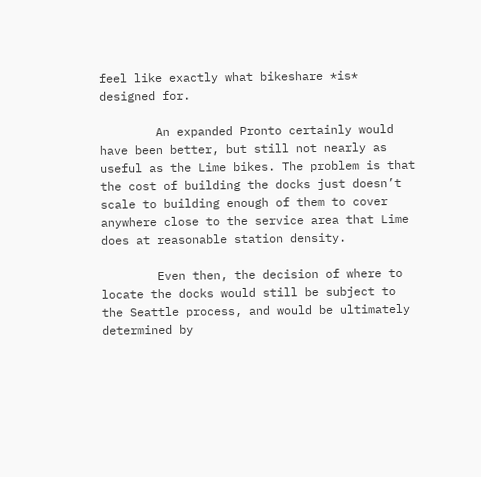feel like exactly what bikeshare *is* designed for.

        An expanded Pronto certainly would have been better, but still not nearly as useful as the Lime bikes. The problem is that the cost of building the docks just doesn’t scale to building enough of them to cover anywhere close to the service area that Lime does at reasonable station density.

        Even then, the decision of where to locate the docks would still be subject to the Seattle process, and would be ultimately determined by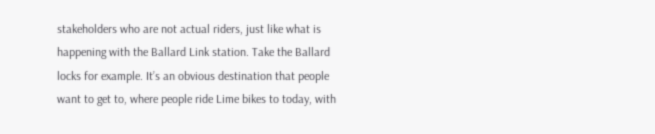stakeholders who are not actual riders, just like what is happening with the Ballard Link station. Take the Ballard locks for example. It’s an obvious destination that people want to get to, where people ride Lime bikes to today, with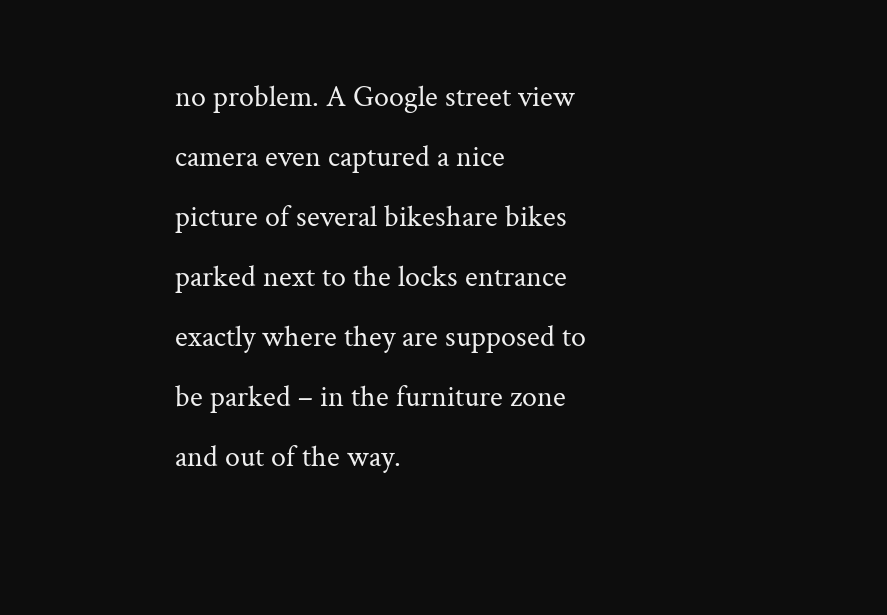no problem. A Google street view camera even captured a nice picture of several bikeshare bikes parked next to the locks entrance exactly where they are supposed to be parked – in the furniture zone and out of the way.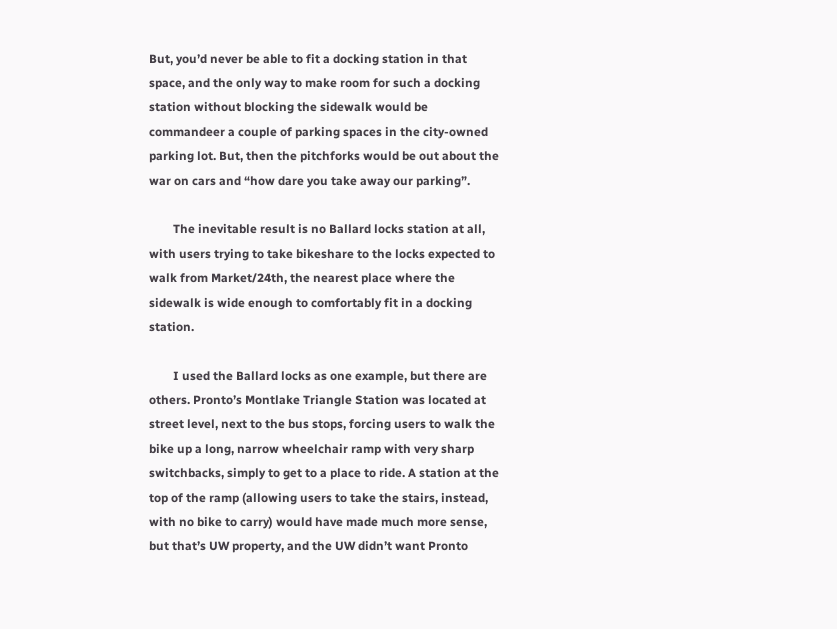But, you’d never be able to fit a docking station in that space, and the only way to make room for such a docking station without blocking the sidewalk would be commandeer a couple of parking spaces in the city-owned parking lot. But, then the pitchforks would be out about the war on cars and “how dare you take away our parking”.

        The inevitable result is no Ballard locks station at all, with users trying to take bikeshare to the locks expected to walk from Market/24th, the nearest place where the sidewalk is wide enough to comfortably fit in a docking station.

        I used the Ballard locks as one example, but there are others. Pronto’s Montlake Triangle Station was located at street level, next to the bus stops, forcing users to walk the bike up a long, narrow wheelchair ramp with very sharp switchbacks, simply to get to a place to ride. A station at the top of the ramp (allowing users to take the stairs, instead, with no bike to carry) would have made much more sense, but that’s UW property, and the UW didn’t want Pronto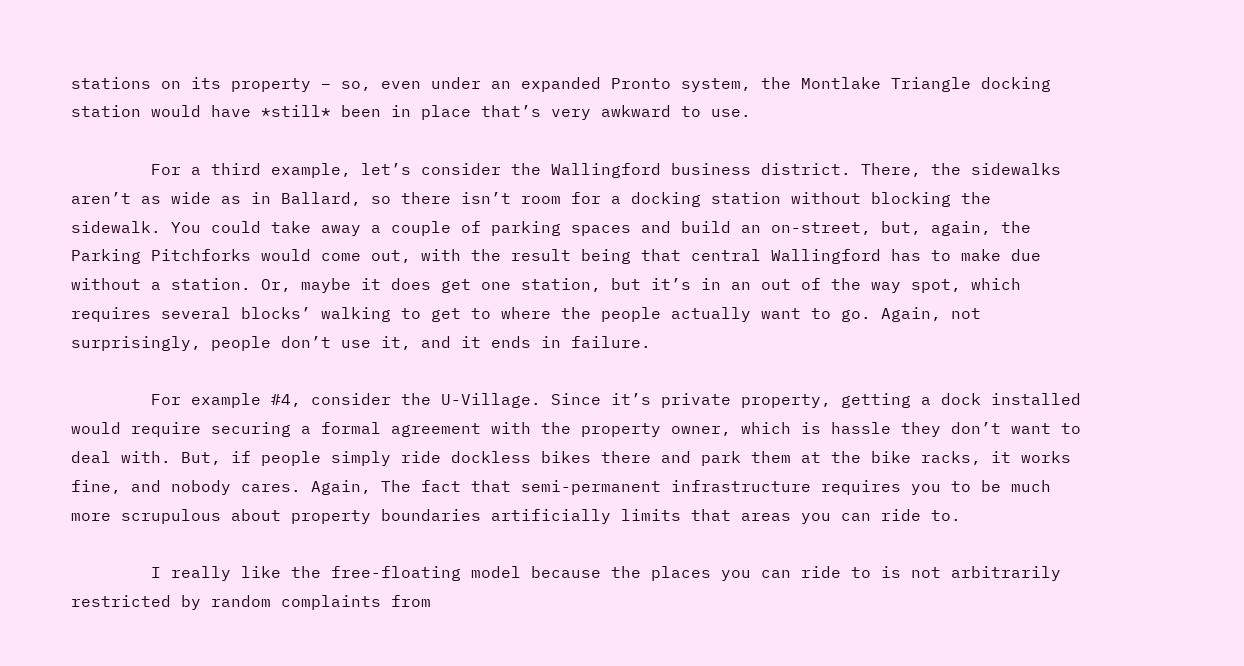stations on its property – so, even under an expanded Pronto system, the Montlake Triangle docking station would have *still* been in place that’s very awkward to use.

        For a third example, let’s consider the Wallingford business district. There, the sidewalks aren’t as wide as in Ballard, so there isn’t room for a docking station without blocking the sidewalk. You could take away a couple of parking spaces and build an on-street, but, again, the Parking Pitchforks would come out, with the result being that central Wallingford has to make due without a station. Or, maybe it does get one station, but it’s in an out of the way spot, which requires several blocks’ walking to get to where the people actually want to go. Again, not surprisingly, people don’t use it, and it ends in failure.

        For example #4, consider the U-Village. Since it’s private property, getting a dock installed would require securing a formal agreement with the property owner, which is hassle they don’t want to deal with. But, if people simply ride dockless bikes there and park them at the bike racks, it works fine, and nobody cares. Again, The fact that semi-permanent infrastructure requires you to be much more scrupulous about property boundaries artificially limits that areas you can ride to.

        I really like the free-floating model because the places you can ride to is not arbitrarily restricted by random complaints from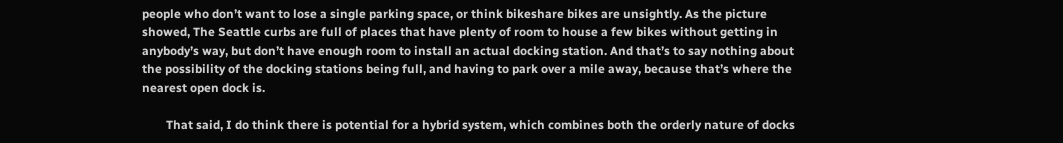people who don’t want to lose a single parking space, or think bikeshare bikes are unsightly. As the picture showed, The Seattle curbs are full of places that have plenty of room to house a few bikes without getting in anybody’s way, but don’t have enough room to install an actual docking station. And that’s to say nothing about the possibility of the docking stations being full, and having to park over a mile away, because that’s where the nearest open dock is.

        That said, I do think there is potential for a hybrid system, which combines both the orderly nature of docks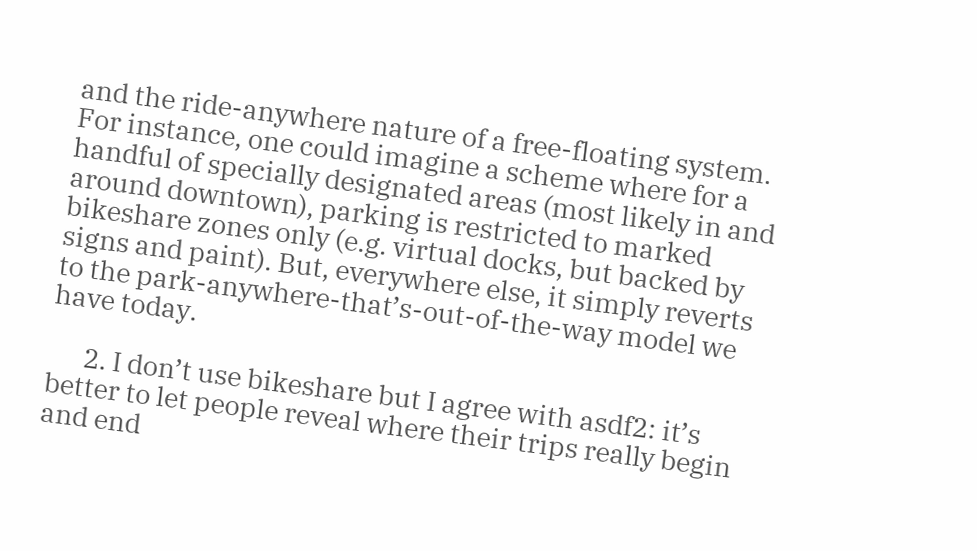and the ride-anywhere nature of a free-floating system. For instance, one could imagine a scheme where for a handful of specially designated areas (most likely in and around downtown), parking is restricted to marked bikeshare zones only (e.g. virtual docks, but backed by signs and paint). But, everywhere else, it simply reverts to the park-anywhere-that’s-out-of-the-way model we have today.

      2. I don’t use bikeshare but I agree with asdf2: it’s better to let people reveal where their trips really begin and end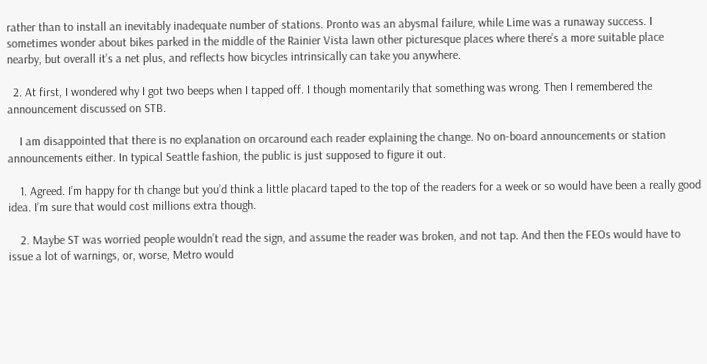rather than to install an inevitably inadequate number of stations. Pronto was an abysmal failure, while Lime was a runaway success. I sometimes wonder about bikes parked in the middle of the Rainier Vista lawn other picturesque places where there’s a more suitable place nearby, but overall it’s a net plus, and reflects how bicycles intrinsically can take you anywhere.

  2. At first, I wondered why I got two beeps when I tapped off. I though momentarily that something was wrong. Then I remembered the announcement discussed on STB.

    I am disappointed that there is no explanation on orcaround each reader explaining the change. No on-board announcements or station announcements either. In typical Seattle fashion, the public is just supposed to figure it out.

    1. Agreed. I’m happy for th change but you’d think a little placard taped to the top of the readers for a week or so would have been a really good idea. I’m sure that would cost millions extra though.

    2. Maybe ST was worried people wouldn’t read the sign, and assume the reader was broken, and not tap. And then the FEOs would have to issue a lot of warnings, or, worse, Metro would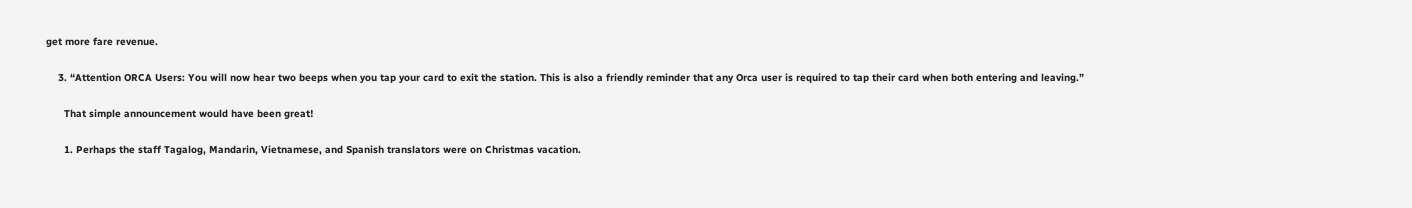get more fare revenue.

    3. “Attention ORCA Users: You will now hear two beeps when you tap your card to exit the station. This is also a friendly reminder that any Orca user is required to tap their card when both entering and leaving.”

      That simple announcement would have been great!

      1. Perhaps the staff Tagalog, Mandarin, Vietnamese, and Spanish translators were on Christmas vacation.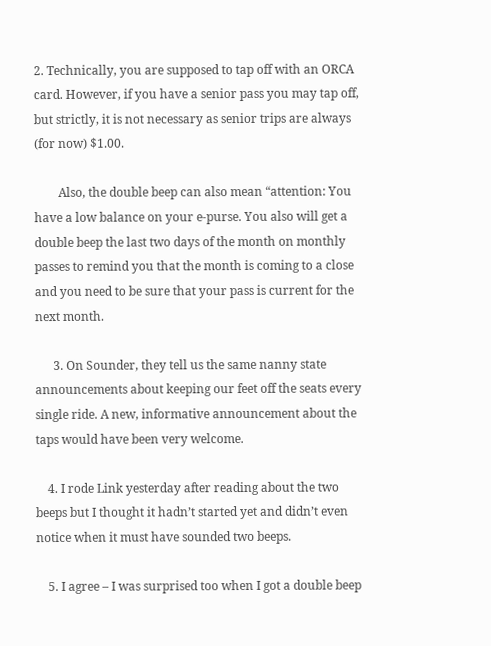2. Technically, you are supposed to tap off with an ORCA card. However, if you have a senior pass you may tap off, but strictly, it is not necessary as senior trips are always (for now) $1.00.

        Also, the double beep can also mean “attention: You have a low balance on your e-purse. You also will get a double beep the last two days of the month on monthly passes to remind you that the month is coming to a close and you need to be sure that your pass is current for the next month.

      3. On Sounder, they tell us the same nanny state announcements about keeping our feet off the seats every single ride. A new, informative announcement about the taps would have been very welcome.

    4. I rode Link yesterday after reading about the two beeps but I thought it hadn’t started yet and didn’t even notice when it must have sounded two beeps.

    5. I agree – I was surprised too when I got a double beep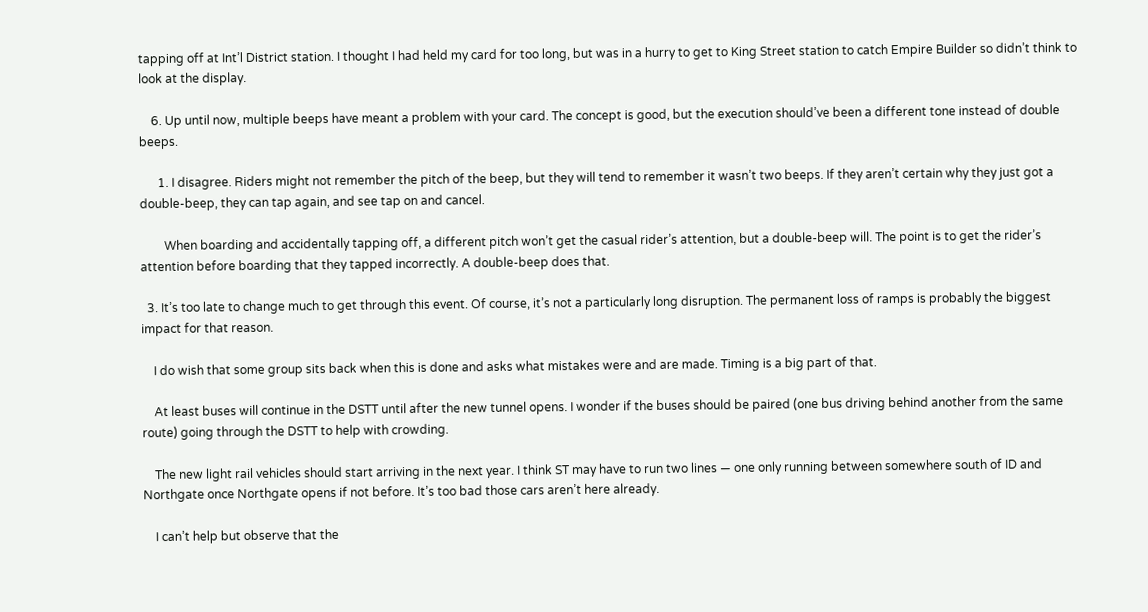tapping off at Int’l District station. I thought I had held my card for too long, but was in a hurry to get to King Street station to catch Empire Builder so didn’t think to look at the display.

    6. Up until now, multiple beeps have meant a problem with your card. The concept is good, but the execution should’ve been a different tone instead of double beeps.

      1. I disagree. Riders might not remember the pitch of the beep, but they will tend to remember it wasn’t two beeps. If they aren’t certain why they just got a double-beep, they can tap again, and see tap on and cancel.

        When boarding and accidentally tapping off, a different pitch won’t get the casual rider’s attention, but a double-beep will. The point is to get the rider’s attention before boarding that they tapped incorrectly. A double-beep does that.

  3. It’s too late to change much to get through this event. Of course, it’s not a particularly long disruption. The permanent loss of ramps is probably the biggest impact for that reason.

    I do wish that some group sits back when this is done and asks what mistakes were and are made. Timing is a big part of that.

    At least buses will continue in the DSTT until after the new tunnel opens. I wonder if the buses should be paired (one bus driving behind another from the same route) going through the DSTT to help with crowding.

    The new light rail vehicles should start arriving in the next year. I think ST may have to run two lines — one only running between somewhere south of ID and Northgate once Northgate opens if not before. It’s too bad those cars aren’t here already.

    I can’t help but observe that the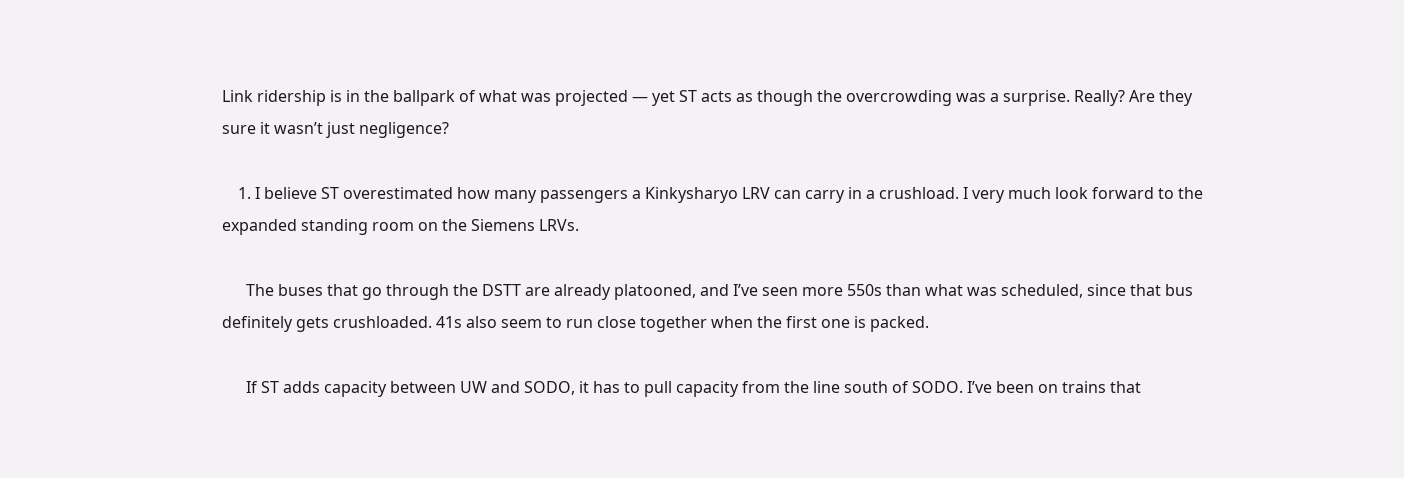Link ridership is in the ballpark of what was projected — yet ST acts as though the overcrowding was a surprise. Really? Are they sure it wasn’t just negligence?

    1. I believe ST overestimated how many passengers a Kinkysharyo LRV can carry in a crushload. I very much look forward to the expanded standing room on the Siemens LRVs.

      The buses that go through the DSTT are already platooned, and I’ve seen more 550s than what was scheduled, since that bus definitely gets crushloaded. 41s also seem to run close together when the first one is packed.

      If ST adds capacity between UW and SODO, it has to pull capacity from the line south of SODO. I’ve been on trains that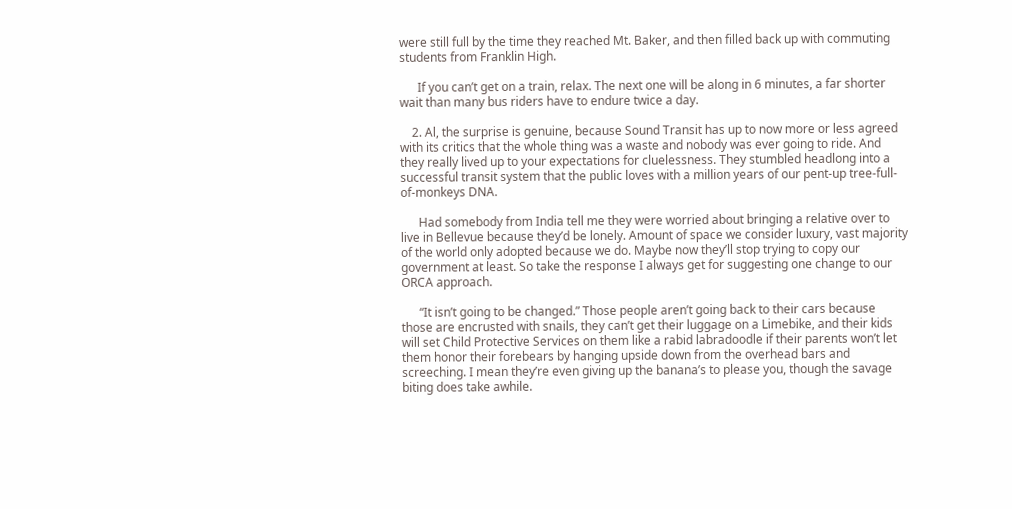were still full by the time they reached Mt. Baker, and then filled back up with commuting students from Franklin High.

      If you can’t get on a train, relax. The next one will be along in 6 minutes, a far shorter wait than many bus riders have to endure twice a day.

    2. Al, the surprise is genuine, because Sound Transit has up to now more or less agreed with its critics that the whole thing was a waste and nobody was ever going to ride. And they really lived up to your expectations for cluelessness. They stumbled headlong into a successful transit system that the public loves with a million years of our pent-up tree-full-of-monkeys DNA.

      Had somebody from India tell me they were worried about bringing a relative over to live in Bellevue because they’d be lonely. Amount of space we consider luxury, vast majority of the world only adopted because we do. Maybe now they’ll stop trying to copy our government at least. So take the response I always get for suggesting one change to our ORCA approach.

      “It isn’t going to be changed.” Those people aren’t going back to their cars because those are encrusted with snails, they can’t get their luggage on a Limebike, and their kids will set Child Protective Services on them like a rabid labradoodle if their parents won’t let them honor their forebears by hanging upside down from the overhead bars and screeching. I mean they’re even giving up the banana’s to please you, though the savage biting does take awhile.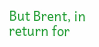But Brent, in return for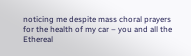noticing me despite mass choral prayers for the health of my car – you and all the Ethereal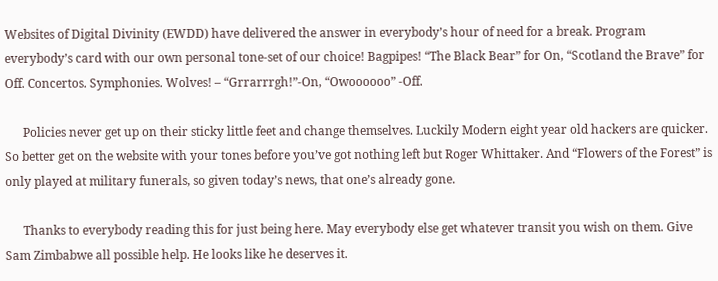Websites of Digital Divinity (EWDD) have delivered the answer in everybody’s hour of need for a break. Program everybody’s card with our own personal tone-set of our choice! Bagpipes! “The Black Bear” for On, “Scotland the Brave” for Off. Concertos. Symphonies. Wolves! – “Grrarrrgh!”-On, “Owoooooo” -Off.

      Policies never get up on their sticky little feet and change themselves. Luckily Modern eight year old hackers are quicker. So better get on the website with your tones before you’ve got nothing left but Roger Whittaker. And “Flowers of the Forest” is only played at military funerals, so given today’s news, that one’s already gone.

      Thanks to everybody reading this for just being here. May everybody else get whatever transit you wish on them. Give Sam Zimbabwe all possible help. He looks like he deserves it.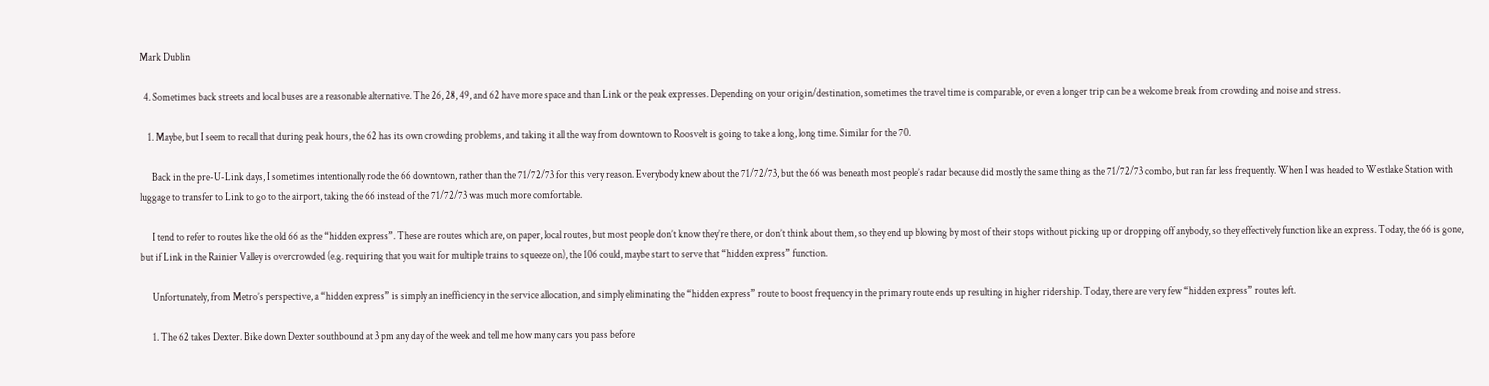Mark Dublin

  4. Sometimes back streets and local buses are a reasonable alternative. The 26, 28, 49, and 62 have more space and than Link or the peak expresses. Depending on your origin/destination, sometimes the travel time is comparable, or even a longer trip can be a welcome break from crowding and noise and stress.

    1. Maybe, but I seem to recall that during peak hours, the 62 has its own crowding problems, and taking it all the way from downtown to Roosvelt is going to take a long, long time. Similar for the 70.

      Back in the pre-U-Link days, I sometimes intentionally rode the 66 downtown, rather than the 71/72/73 for this very reason. Everybody knew about the 71/72/73, but the 66 was beneath most people’s radar because did mostly the same thing as the 71/72/73 combo, but ran far less frequently. When I was headed to Westlake Station with luggage to transfer to Link to go to the airport, taking the 66 instead of the 71/72/73 was much more comfortable.

      I tend to refer to routes like the old 66 as the “hidden express”. These are routes which are, on paper, local routes, but most people don’t know they’re there, or don’t think about them, so they end up blowing by most of their stops without picking up or dropping off anybody, so they effectively function like an express. Today, the 66 is gone, but if Link in the Rainier Valley is overcrowded (e.g. requiring that you wait for multiple trains to squeeze on), the 106 could, maybe start to serve that “hidden express” function.

      Unfortunately, from Metro’s perspective, a “hidden express” is simply an inefficiency in the service allocation, and simply eliminating the “hidden express” route to boost frequency in the primary route ends up resulting in higher ridership. Today, there are very few “hidden express” routes left.

      1. The 62 takes Dexter. Bike down Dexter southbound at 3 pm any day of the week and tell me how many cars you pass before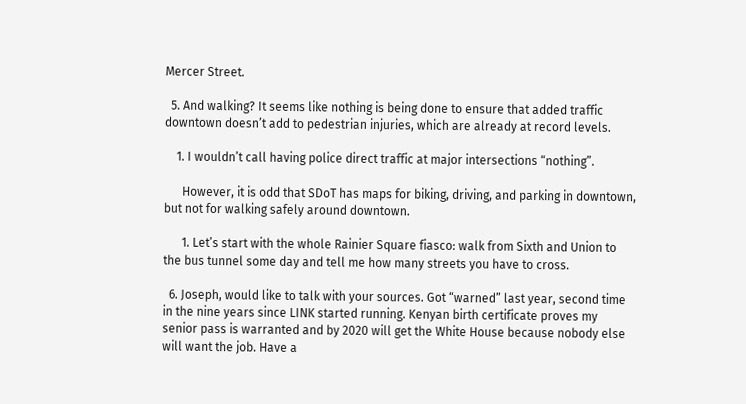Mercer Street.

  5. And walking? It seems like nothing is being done to ensure that added traffic downtown doesn’t add to pedestrian injuries, which are already at record levels.

    1. I wouldn’t call having police direct traffic at major intersections “nothing”.

      However, it is odd that SDoT has maps for biking, driving, and parking in downtown, but not for walking safely around downtown.

      1. Let’s start with the whole Rainier Square fiasco: walk from Sixth and Union to the bus tunnel some day and tell me how many streets you have to cross.

  6. Joseph, would like to talk with your sources. Got “warned” last year, second time in the nine years since LINK started running. Kenyan birth certificate proves my senior pass is warranted and by 2020 will get the White House because nobody else will want the job. Have a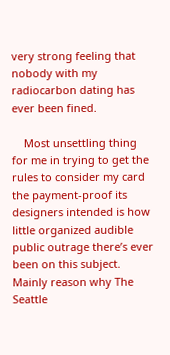very strong feeling that nobody with my radiocarbon dating has ever been fined.

    Most unsettling thing for me in trying to get the rules to consider my card the payment-proof its designers intended is how little organized audible public outrage there’s ever been on this subject. Mainly reason why The Seattle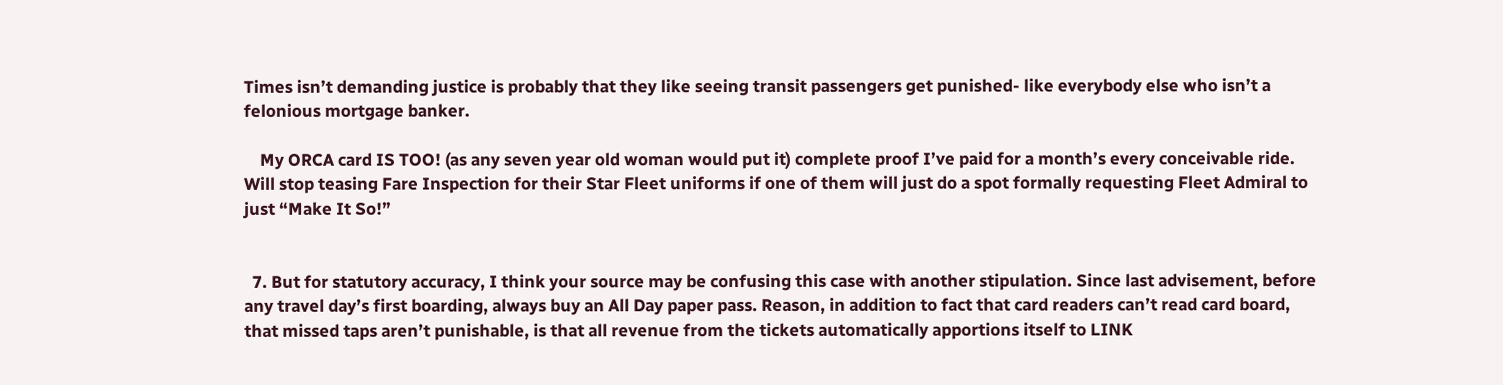Times isn’t demanding justice is probably that they like seeing transit passengers get punished- like everybody else who isn’t a felonious mortgage banker.

    My ORCA card IS TOO! (as any seven year old woman would put it) complete proof I’ve paid for a month’s every conceivable ride. Will stop teasing Fare Inspection for their Star Fleet uniforms if one of them will just do a spot formally requesting Fleet Admiral to just “Make It So!”


  7. But for statutory accuracy, I think your source may be confusing this case with another stipulation. Since last advisement, before any travel day’s first boarding, always buy an All Day paper pass. Reason, in addition to fact that card readers can’t read card board, that missed taps aren’t punishable, is that all revenue from the tickets automatically apportions itself to LINK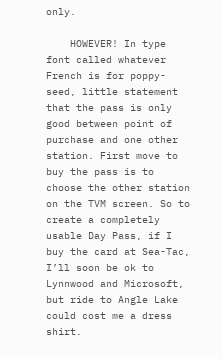only.

    HOWEVER! In type font called whatever French is for poppy-seed, little statement that the pass is only good between point of purchase and one other station. First move to buy the pass is to choose the other station on the TVM screen. So to create a completely usable Day Pass, if I buy the card at Sea-Tac, I’ll soon be ok to Lynnwood and Microsoft, but ride to Angle Lake could cost me a dress shirt.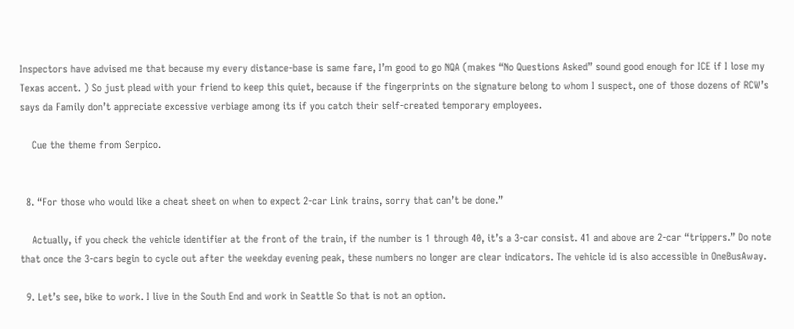Inspectors have advised me that because my every distance-base is same fare, I’m good to go NQA (makes “No Questions Asked” sound good enough for ICE if I lose my Texas accent. ) So just plead with your friend to keep this quiet, because if the fingerprints on the signature belong to whom I suspect, one of those dozens of RCW’s says da Family don’t appreciate excessive verbiage among its if you catch their self-created temporary employees.

    Cue the theme from Serpico.


  8. “For those who would like a cheat sheet on when to expect 2-car Link trains, sorry that can’t be done.”

    Actually, if you check the vehicle identifier at the front of the train, if the number is 1 through 40, it’s a 3-car consist. 41 and above are 2-car “trippers.” Do note that once the 3-cars begin to cycle out after the weekday evening peak, these numbers no longer are clear indicators. The vehicle id is also accessible in OneBusAway.

  9. Let’s see, bike to work. I live in the South End and work in Seattle So that is not an option.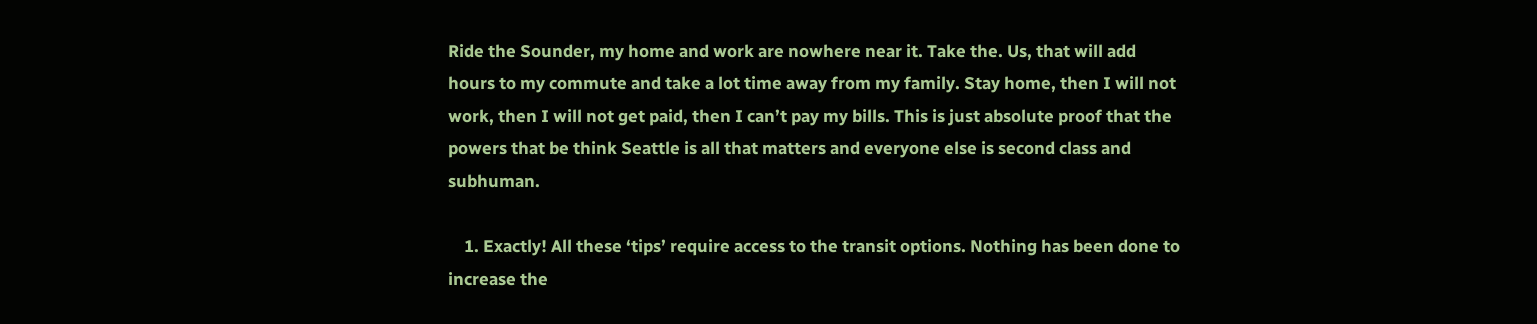Ride the Sounder, my home and work are nowhere near it. Take the. Us, that will add hours to my commute and take a lot time away from my family. Stay home, then I will not work, then I will not get paid, then I can’t pay my bills. This is just absolute proof that the powers that be think Seattle is all that matters and everyone else is second class and subhuman.

    1. Exactly! All these ‘tips’ require access to the transit options. Nothing has been done to increase the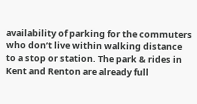availability of parking for the commuters who don’t live within walking distance to a stop or station. The park & rides in Kent and Renton are already full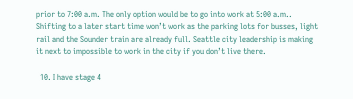prior to 7:00 a.m. The only option would be to go into work at 5:00 a.m.. Shifting to a later start time won’t work as the parking lots for busses, light rail and the Sounder train are already full. Seattle city leadership is making it next to impossible to work in the city if you don’t live there.

  10. I have stage 4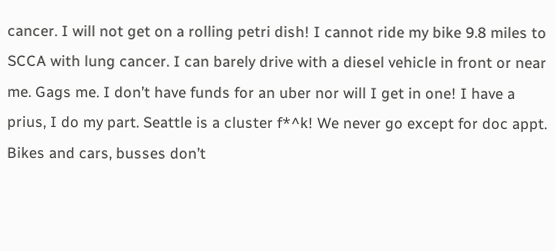cancer. I will not get on a rolling petri dish! I cannot ride my bike 9.8 miles to SCCA with lung cancer. I can barely drive with a diesel vehicle in front or near me. Gags me. I don’t have funds for an uber nor will I get in one! I have a prius, I do my part. Seattle is a cluster f*^k! We never go except for doc appt. Bikes and cars, busses don’t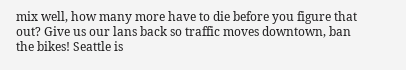mix well, how many more have to die before you figure that out? Give us our lans back so traffic moves downtown, ban the bikes! Seattle is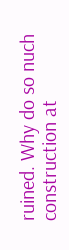ruined. Why do so nuch construction at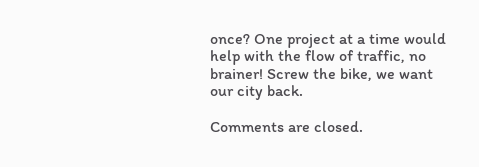once? One project at a time would help with the flow of traffic, no brainer! Screw the bike, we want our city back.

Comments are closed.